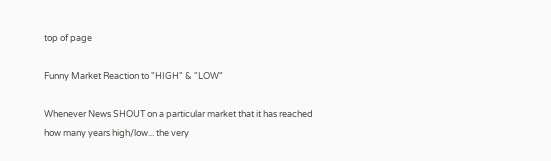top of page

Funny Market Reaction to "HIGH" & "LOW"

Whenever News SHOUT on a particular market that it has reached how many years high/low... the very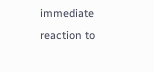immediate reaction to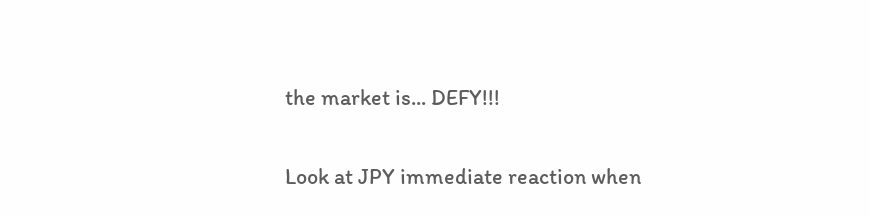the market is... DEFY!!!

Look at JPY immediate reaction when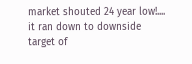market shouted 24 year low!.... it ran down to downside target of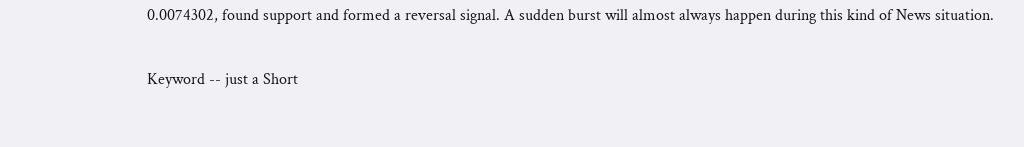0.0074302, found support and formed a reversal signal. A sudden burst will almost always happen during this kind of News situation.

Keyword -- just a Short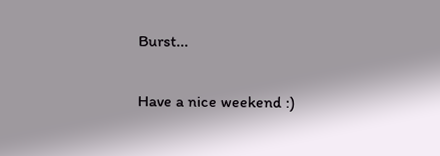Burst...

Have a nice weekend :)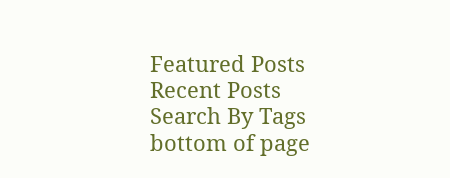Featured Posts
Recent Posts
Search By Tags
bottom of page